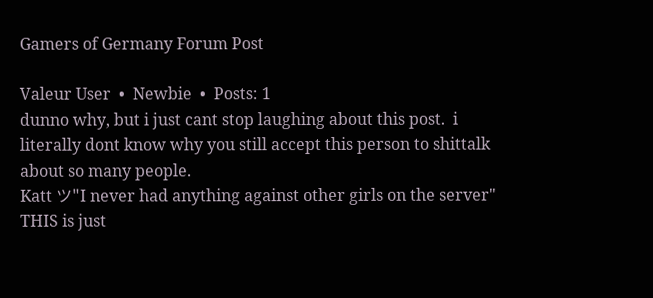Gamers of Germany Forum Post

Valeur User  •  Newbie  •  Posts: 1
dunno why, but i just cant stop laughing about this post.  i literally dont know why you still accept this person to shittalk about so many people.
Katt ツ"I never had anything against other girls on the server"
THIS is just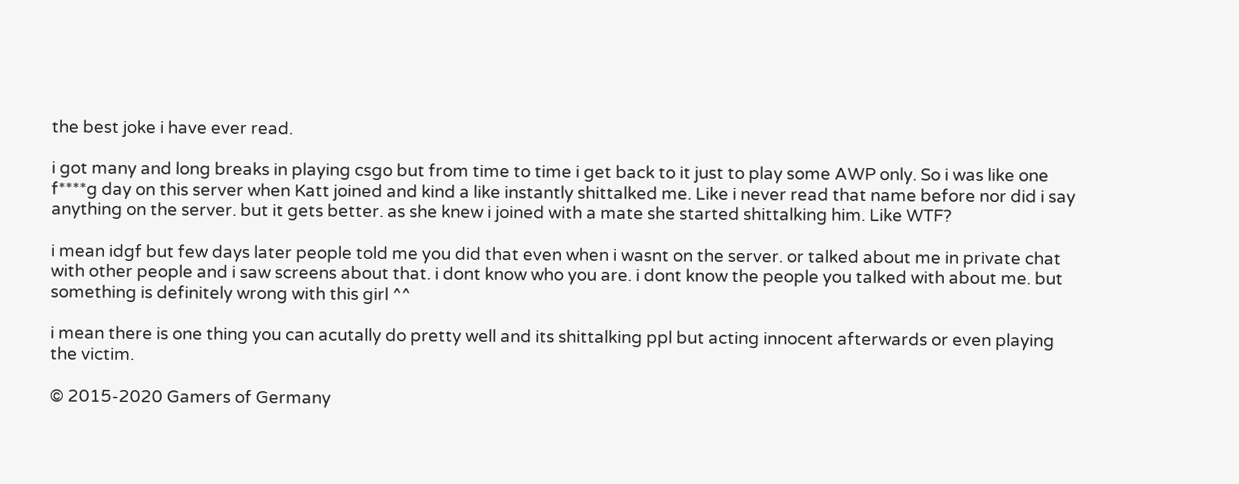the best joke i have ever read.

i got many and long breaks in playing csgo but from time to time i get back to it just to play some AWP only. So i was like one f****g day on this server when Katt joined and kind a like instantly shittalked me. Like i never read that name before nor did i say anything on the server. but it gets better. as she knew i joined with a mate she started shittalking him. Like WTF?

i mean idgf but few days later people told me you did that even when i wasnt on the server. or talked about me in private chat with other people and i saw screens about that. i dont know who you are. i dont know the people you talked with about me. but something is definitely wrong with this girl ^^

i mean there is one thing you can acutally do pretty well and its shittalking ppl but acting innocent afterwards or even playing the victim.

© 2015-2020 Gamers of Germany